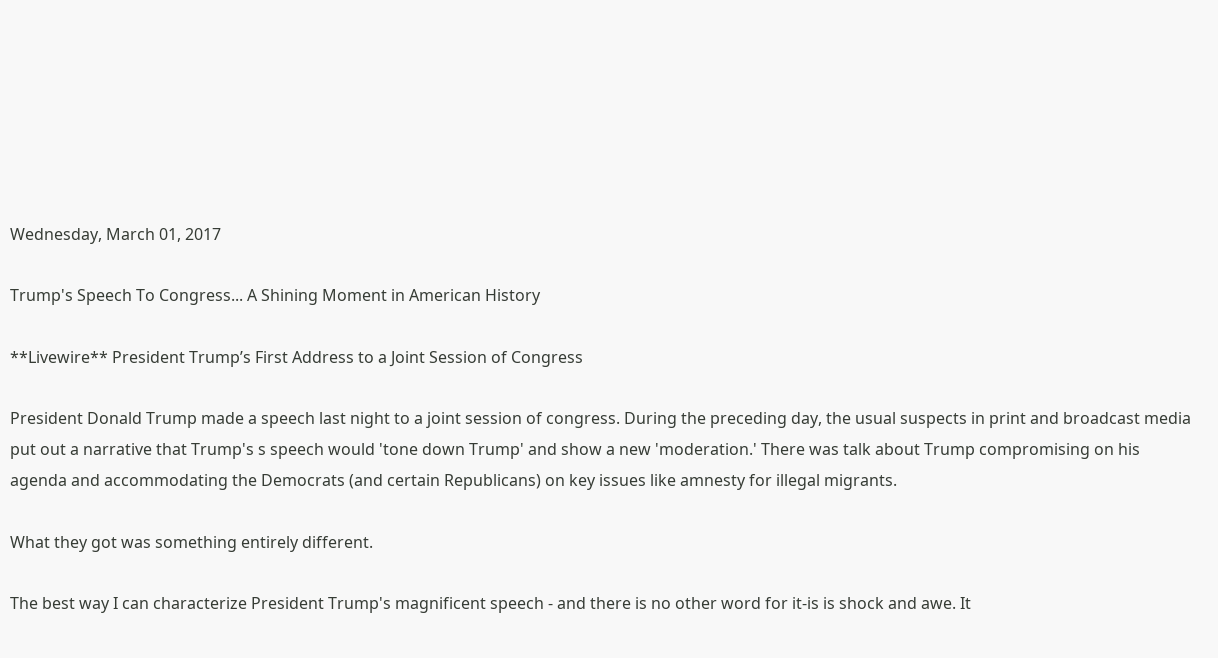Wednesday, March 01, 2017

Trump's Speech To Congress... A Shining Moment in American History

**Livewire** President Trump’s First Address to a Joint Session of Congress

President Donald Trump made a speech last night to a joint session of congress. During the preceding day, the usual suspects in print and broadcast media put out a narrative that Trump's s speech would 'tone down Trump' and show a new 'moderation.' There was talk about Trump compromising on his agenda and accommodating the Democrats (and certain Republicans) on key issues like amnesty for illegal migrants.

What they got was something entirely different.

The best way I can characterize President Trump's magnificent speech - and there is no other word for it-is is shock and awe. It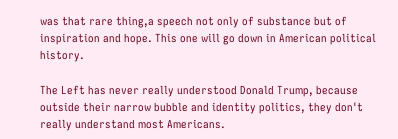was that rare thing,a speech not only of substance but of inspiration and hope. This one will go down in American political history.

The Left has never really understood Donald Trump, because outside their narrow bubble and identity politics, they don't really understand most Americans.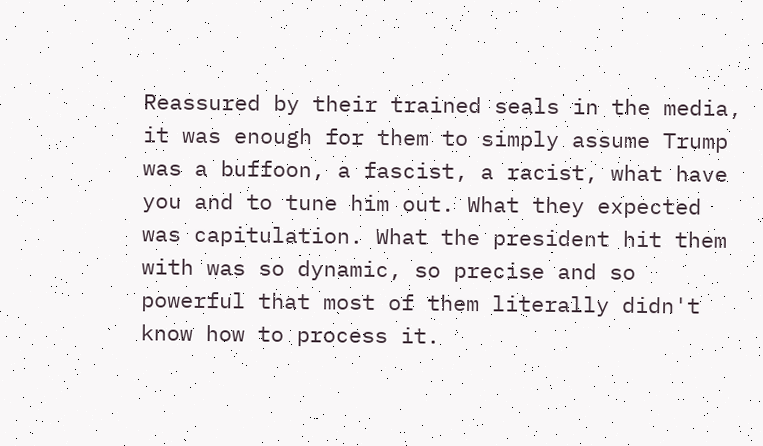Reassured by their trained seals in the media, it was enough for them to simply assume Trump was a buffoon, a fascist, a racist, what have you and to tune him out. What they expected was capitulation. What the president hit them with was so dynamic, so precise and so powerful that most of them literally didn't know how to process it.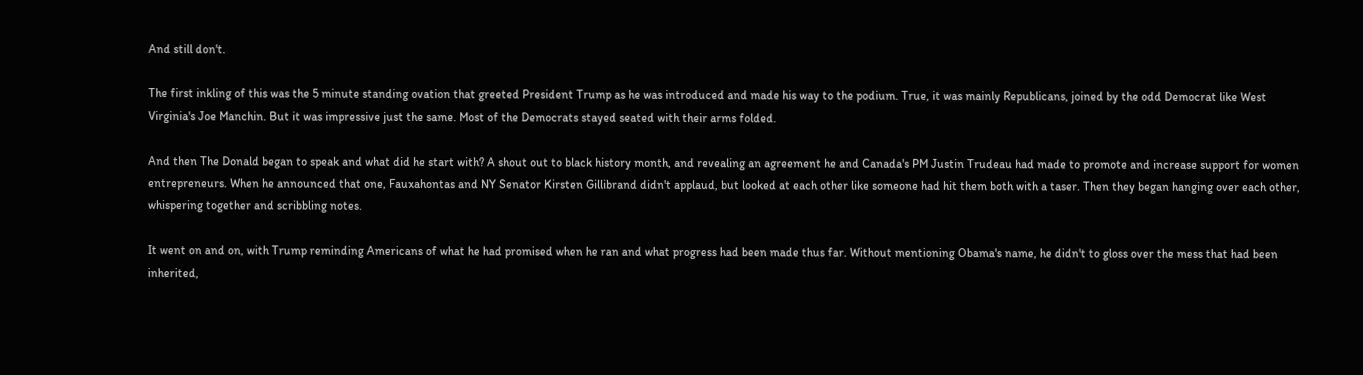And still don't.

The first inkling of this was the 5 minute standing ovation that greeted President Trump as he was introduced and made his way to the podium. True, it was mainly Republicans, joined by the odd Democrat like West Virginia's Joe Manchin. But it was impressive just the same. Most of the Democrats stayed seated with their arms folded.

And then The Donald began to speak and what did he start with? A shout out to black history month, and revealing an agreement he and Canada's PM Justin Trudeau had made to promote and increase support for women entrepreneurs. When he announced that one, Fauxahontas and NY Senator Kirsten Gillibrand didn't applaud, but looked at each other like someone had hit them both with a taser. Then they began hanging over each other, whispering together and scribbling notes.

It went on and on, with Trump reminding Americans of what he had promised when he ran and what progress had been made thus far. Without mentioning Obama's name, he didn't to gloss over the mess that had been inherited,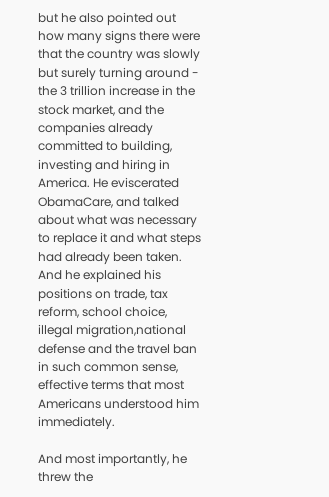but he also pointed out how many signs there were that the country was slowly but surely turning around - the 3 trillion increase in the stock market, and the companies already committed to building, investing and hiring in America. He eviscerated ObamaCare, and talked about what was necessary to replace it and what steps had already been taken. And he explained his positions on trade, tax reform, school choice, illegal migration,national defense and the travel ban in such common sense, effective terms that most Americans understood him immediately.

And most importantly, he threw the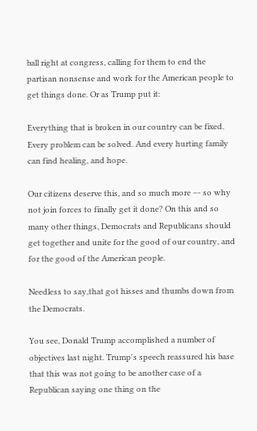ball right at congress, calling for them to end the partisan nonsense and work for the American people to get things done. Or as Trump put it:

Everything that is broken in our country can be fixed. Every problem can be solved. And every hurting family can find healing, and hope.

Our citizens deserve this, and so much more –- so why not join forces to finally get it done? On this and so many other things, Democrats and Republicans should get together and unite for the good of our country, and for the good of the American people.

Needless to say,that got hisses and thumbs down from the Democrats.

You see, Donald Trump accomplished a number of objectives last night. Trump's speech reassured his base that this was not going to be another case of a Republican saying one thing on the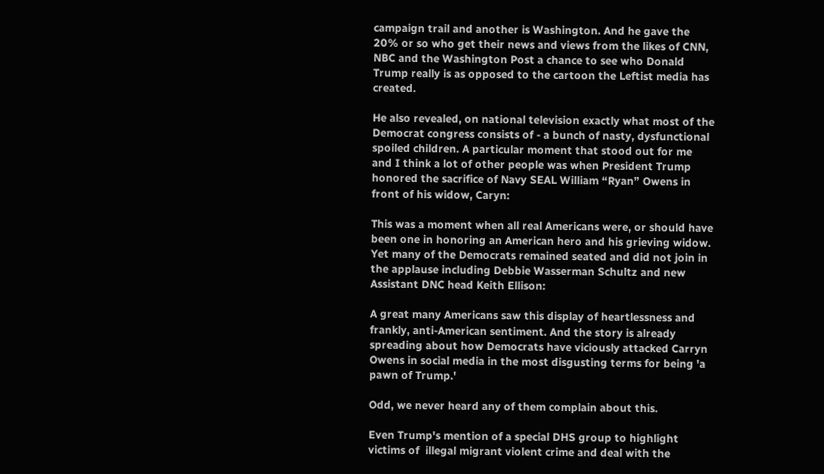campaign trail and another is Washington. And he gave the 20% or so who get their news and views from the likes of CNN, NBC and the Washington Post a chance to see who Donald Trump really is as opposed to the cartoon the Leftist media has created.

He also revealed, on national television exactly what most of the Democrat congress consists of - a bunch of nasty, dysfunctional spoiled children. A particular moment that stood out for me and I think a lot of other people was when President Trump honored the sacrifice of Navy SEAL William “Ryan” Owens in front of his widow, Caryn:

This was a moment when all real Americans were, or should have been one in honoring an American hero and his grieving widow. Yet many of the Democrats remained seated and did not join in the applause including Debbie Wasserman Schultz and new Assistant DNC head Keith Ellison:

A great many Americans saw this display of heartlessness and frankly, anti-American sentiment. And the story is already spreading about how Democrats have viciously attacked Carryn Owens in social media in the most disgusting terms for being 'a pawn of Trump.'

Odd, we never heard any of them complain about this.

Even Trump's mention of a special DHS group to highlight victims of  illegal migrant violent crime and deal with the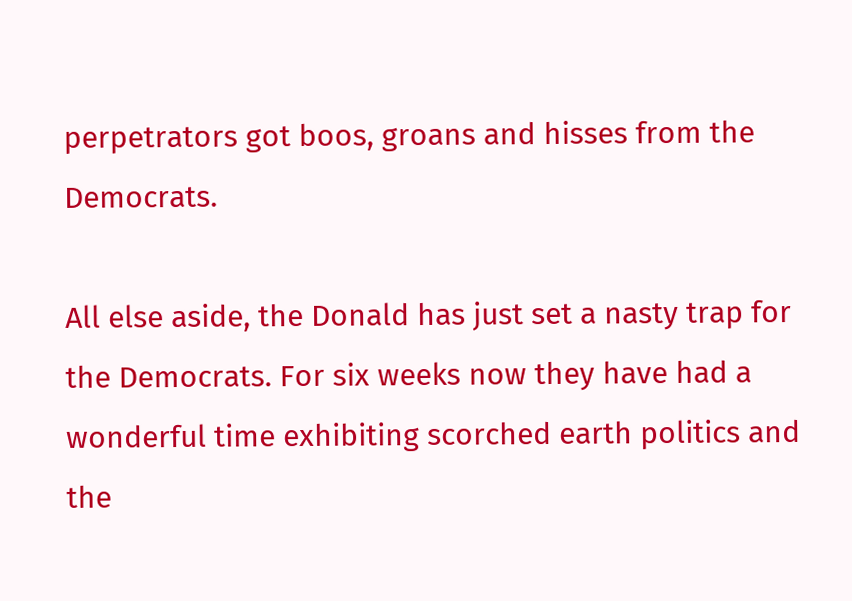perpetrators got boos, groans and hisses from the Democrats.

All else aside, the Donald has just set a nasty trap for the Democrats. For six weeks now they have had a wonderful time exhibiting scorched earth politics and the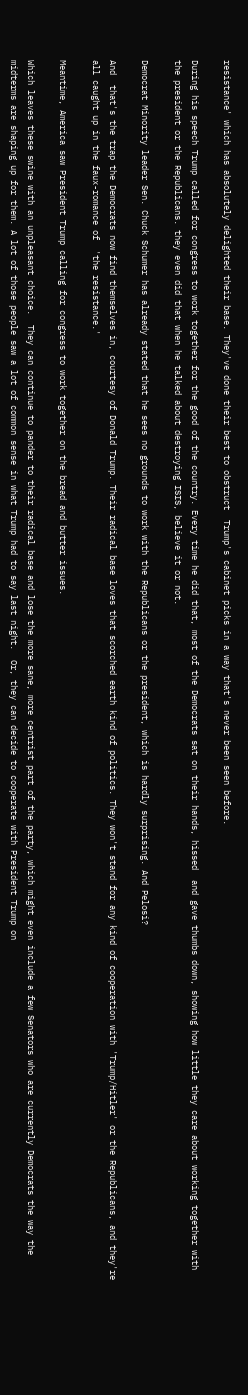resistance' which has absolutely delighted their base. They've done their best to obstruct  Trump's cabinet picks in a way that's never been seen before.

During his speech Trump called for congress to work together for the good of the country. Every time he did that, most of the Democrats sat on their hands, hissed  and gave thumbs down, showing how little they care about working together with the president or the Republicans. they even did that when he talked about destroying ISIS, believe it or not.

Democrat Minority leader Sen. Chuck Schumer has already stated that he sees no grounds to work with the Republicans or the president, which is hardly surprising. And Pelosi?

And  that's the trap the Democrats now find themselves in, courtesy of Donald Trump. Their radical base loves that scorched earth kind of politics. They won't stand for any kind of cooperation with 'Trump/Hitler' or the Republicans, and they're all caught up in the faux-romance of  'the resistance.'

Meantime, America saw President Trump calling for congress to work together on the bread and butter issues.

Which leaves these swine with an unpleasant choice.  They can continue to pander to their radical base and lose the more sane, more centrist part of the party, which might even include a few Senators who are currently Democrats the way the midterms are shaping up for them. A lot of those people saw a lot of common sense in what Trump had to say last night.  Or, they can decide to cooperate with President Trump on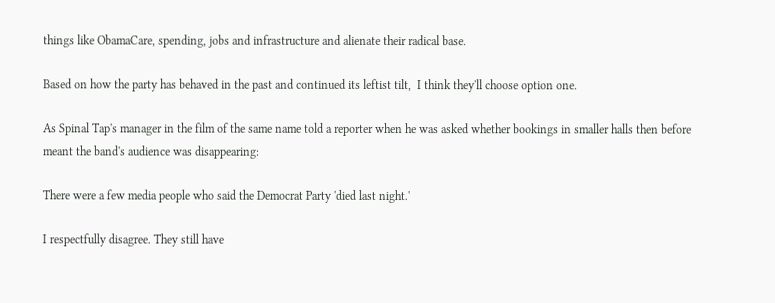things like ObamaCare, spending, jobs and infrastructure and alienate their radical base.

Based on how the party has behaved in the past and continued its leftist tilt,  I think they'll choose option one.

As Spinal Tap's manager in the film of the same name told a reporter when he was asked whether bookings in smaller halls then before meant the band's audience was disappearing:

There were a few media people who said the Democrat Party 'died last night.'

I respectfully disagree. They still have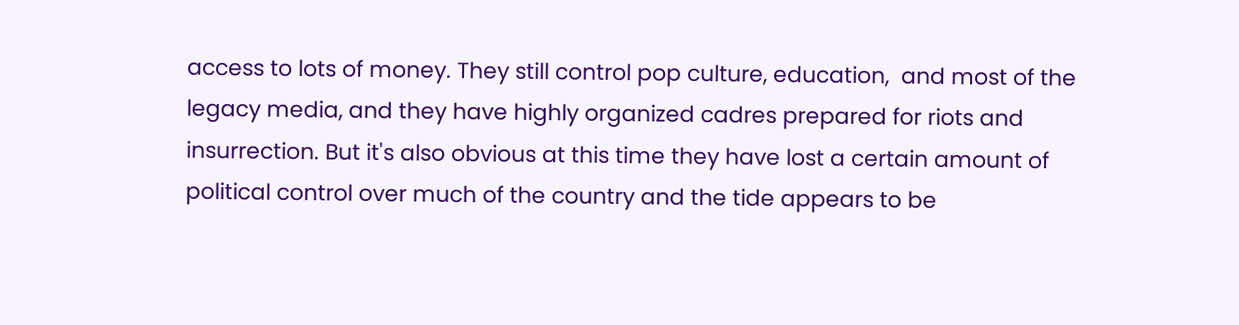access to lots of money. They still control pop culture, education,  and most of the legacy media, and they have highly organized cadres prepared for riots and insurrection. But it's also obvious at this time they have lost a certain amount of political control over much of the country and the tide appears to be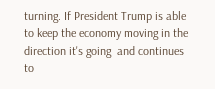turning. If President Trump is able to keep the economy moving in the direction it's going  and continues to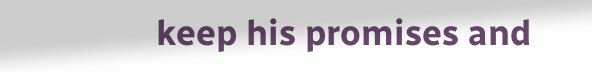keep his promises and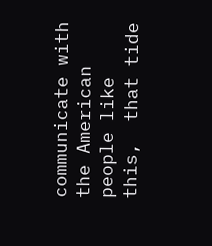communicate with the American people like this,  that tide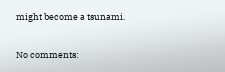might become a tsunami.

No comments: